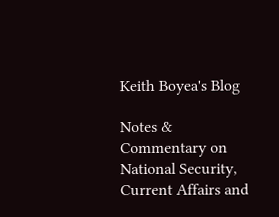Keith Boyea's Blog

Notes & Commentary on National Security, Current Affairs and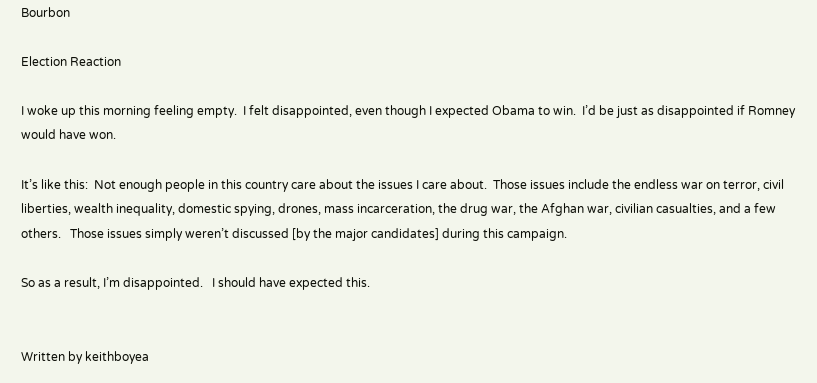Bourbon

Election Reaction

I woke up this morning feeling empty.  I felt disappointed, even though I expected Obama to win.  I’d be just as disappointed if Romney would have won.

It’s like this:  Not enough people in this country care about the issues I care about.  Those issues include the endless war on terror, civil liberties, wealth inequality, domestic spying, drones, mass incarceration, the drug war, the Afghan war, civilian casualties, and a few others.   Those issues simply weren’t discussed [by the major candidates] during this campaign.

So as a result, I’m disappointed.   I should have expected this.


Written by keithboyea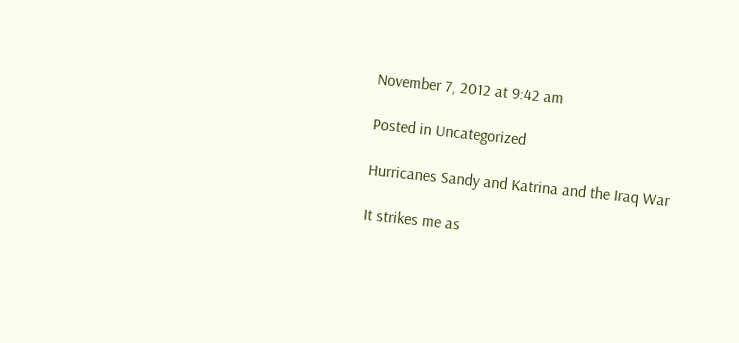November 7, 2012 at 9:42 am

Posted in Uncategorized

Hurricanes Sandy and Katrina and the Iraq War

It strikes me as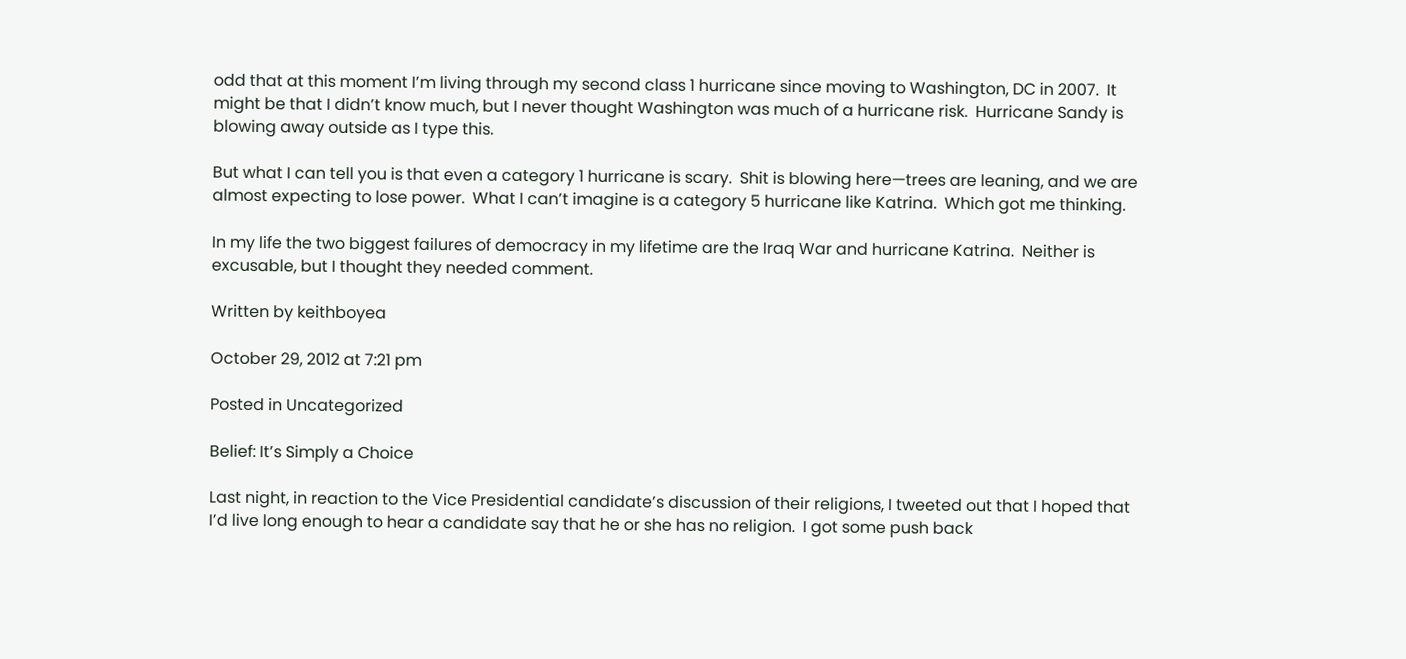odd that at this moment I’m living through my second class 1 hurricane since moving to Washington, DC in 2007.  It might be that I didn’t know much, but I never thought Washington was much of a hurricane risk.  Hurricane Sandy is blowing away outside as I type this.

But what I can tell you is that even a category 1 hurricane is scary.  Shit is blowing here—trees are leaning, and we are almost expecting to lose power.  What I can’t imagine is a category 5 hurricane like Katrina.  Which got me thinking.

In my life the two biggest failures of democracy in my lifetime are the Iraq War and hurricane Katrina.  Neither is excusable, but I thought they needed comment.

Written by keithboyea

October 29, 2012 at 7:21 pm

Posted in Uncategorized

Belief: It’s Simply a Choice

Last night, in reaction to the Vice Presidential candidate’s discussion of their religions, I tweeted out that I hoped that I’d live long enough to hear a candidate say that he or she has no religion.  I got some push back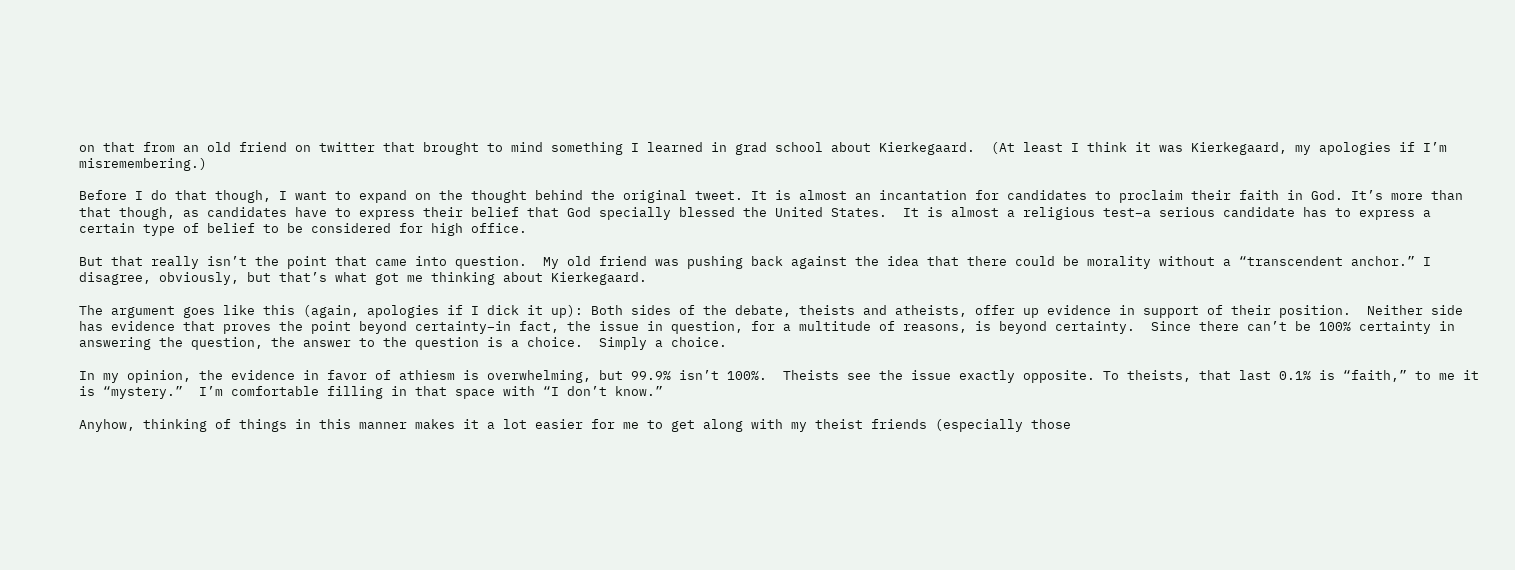on that from an old friend on twitter that brought to mind something I learned in grad school about Kierkegaard.  (At least I think it was Kierkegaard, my apologies if I’m misremembering.)

Before I do that though, I want to expand on the thought behind the original tweet. It is almost an incantation for candidates to proclaim their faith in God. It’s more than that though, as candidates have to express their belief that God specially blessed the United States.  It is almost a religious test–a serious candidate has to express a certain type of belief to be considered for high office.

But that really isn’t the point that came into question.  My old friend was pushing back against the idea that there could be morality without a “transcendent anchor.” I disagree, obviously, but that’s what got me thinking about Kierkegaard.

The argument goes like this (again, apologies if I dick it up): Both sides of the debate, theists and atheists, offer up evidence in support of their position.  Neither side has evidence that proves the point beyond certainty–in fact, the issue in question, for a multitude of reasons, is beyond certainty.  Since there can’t be 100% certainty in answering the question, the answer to the question is a choice.  Simply a choice.

In my opinion, the evidence in favor of athiesm is overwhelming, but 99.9% isn’t 100%.  Theists see the issue exactly opposite. To theists, that last 0.1% is “faith,” to me it is “mystery.”  I’m comfortable filling in that space with “I don’t know.”

Anyhow, thinking of things in this manner makes it a lot easier for me to get along with my theist friends (especially those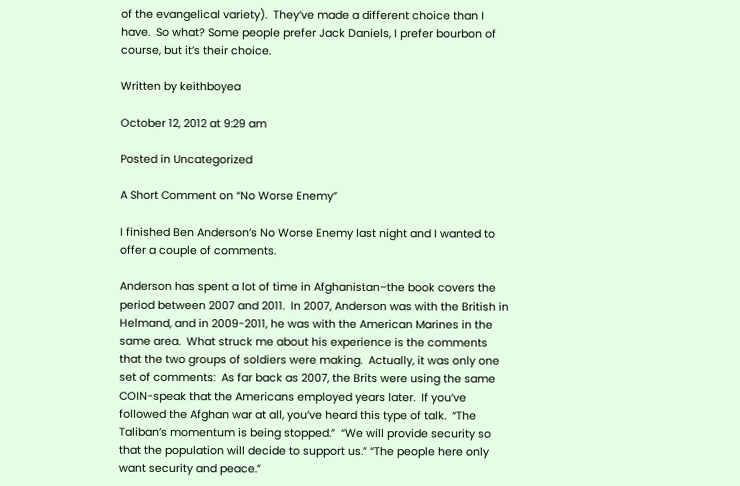of the evangelical variety).  They’ve made a different choice than I have.  So what? Some people prefer Jack Daniels, I prefer bourbon of course, but it’s their choice.

Written by keithboyea

October 12, 2012 at 9:29 am

Posted in Uncategorized

A Short Comment on “No Worse Enemy”

I finished Ben Anderson’s No Worse Enemy last night and I wanted to offer a couple of comments.

Anderson has spent a lot of time in Afghanistan–the book covers the period between 2007 and 2011.  In 2007, Anderson was with the British in Helmand, and in 2009-2011, he was with the American Marines in the same area.  What struck me about his experience is the comments that the two groups of soldiers were making.  Actually, it was only one set of comments:  As far back as 2007, the Brits were using the same COIN-speak that the Americans employed years later.  If you’ve followed the Afghan war at all, you’ve heard this type of talk.  “The Taliban’s momentum is being stopped.”  “We will provide security so that the population will decide to support us.” “The people here only want security and peace.”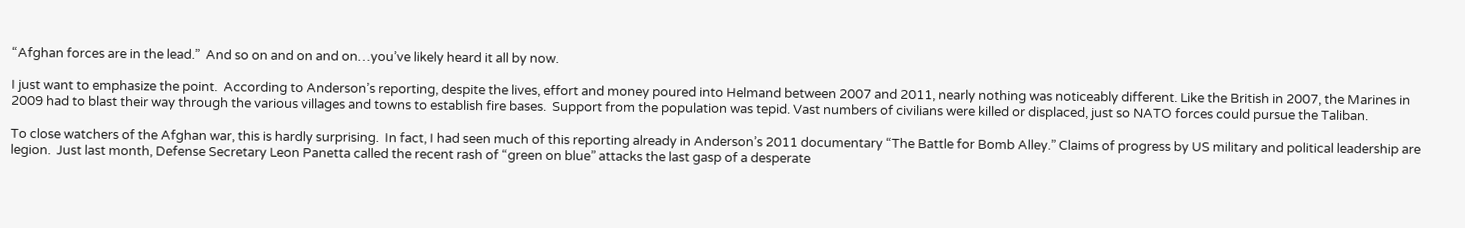“Afghan forces are in the lead.”  And so on and on and on…you’ve likely heard it all by now.

I just want to emphasize the point.  According to Anderson’s reporting, despite the lives, effort and money poured into Helmand between 2007 and 2011, nearly nothing was noticeably different. Like the British in 2007, the Marines in 2009 had to blast their way through the various villages and towns to establish fire bases.  Support from the population was tepid. Vast numbers of civilians were killed or displaced, just so NATO forces could pursue the Taliban.

To close watchers of the Afghan war, this is hardly surprising.  In fact, I had seen much of this reporting already in Anderson’s 2011 documentary “The Battle for Bomb Alley.” Claims of progress by US military and political leadership are legion.  Just last month, Defense Secretary Leon Panetta called the recent rash of “green on blue” attacks the last gasp of a desperate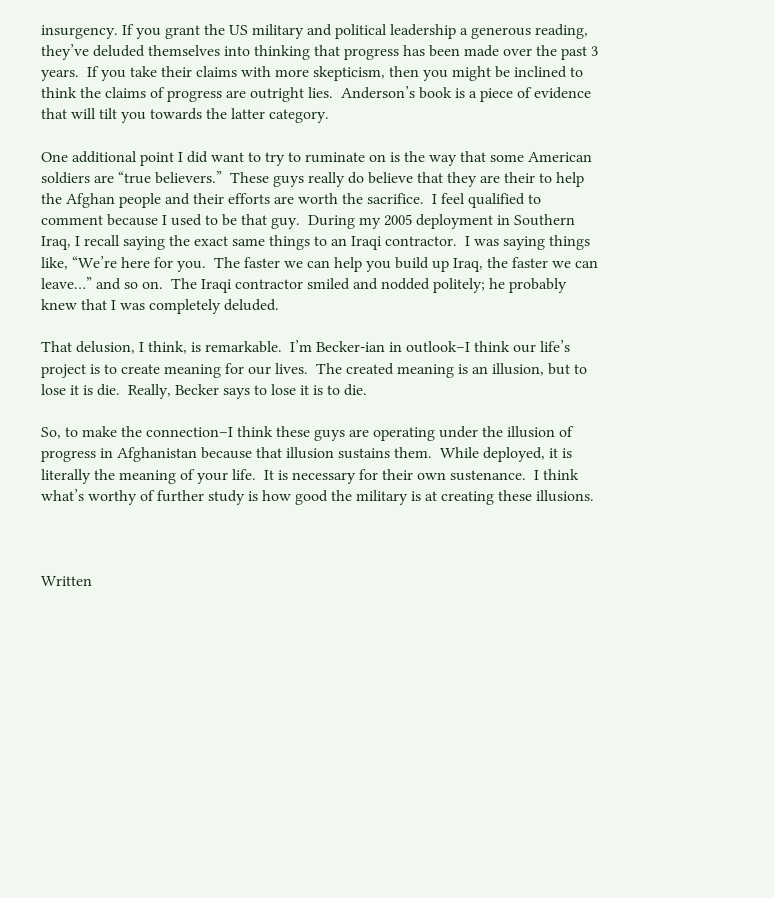insurgency. If you grant the US military and political leadership a generous reading, they’ve deluded themselves into thinking that progress has been made over the past 3 years.  If you take their claims with more skepticism, then you might be inclined to think the claims of progress are outright lies.  Anderson’s book is a piece of evidence that will tilt you towards the latter category.

One additional point I did want to try to ruminate on is the way that some American soldiers are “true believers.”  These guys really do believe that they are their to help the Afghan people and their efforts are worth the sacrifice.  I feel qualified to comment because I used to be that guy.  During my 2005 deployment in Southern Iraq, I recall saying the exact same things to an Iraqi contractor.  I was saying things like, “We’re here for you.  The faster we can help you build up Iraq, the faster we can leave…” and so on.  The Iraqi contractor smiled and nodded politely; he probably knew that I was completely deluded.

That delusion, I think, is remarkable.  I’m Becker-ian in outlook–I think our life’s project is to create meaning for our lives.  The created meaning is an illusion, but to lose it is die.  Really, Becker says to lose it is to die.

So, to make the connection–I think these guys are operating under the illusion of progress in Afghanistan because that illusion sustains them.  While deployed, it is literally the meaning of your life.  It is necessary for their own sustenance.  I think what’s worthy of further study is how good the military is at creating these illusions.



Written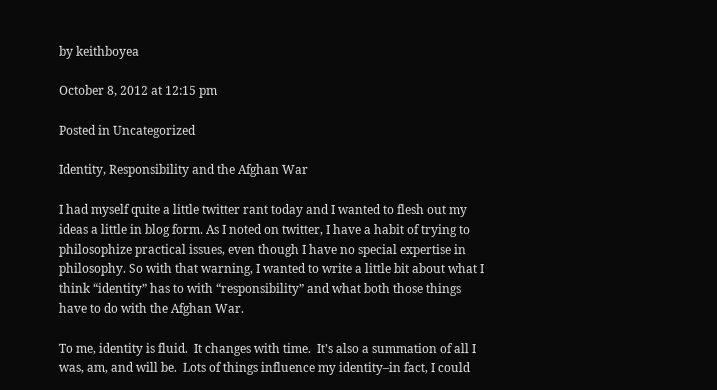by keithboyea

October 8, 2012 at 12:15 pm

Posted in Uncategorized

Identity, Responsibility and the Afghan War

I had myself quite a little twitter rant today and I wanted to flesh out my ideas a little in blog form. As I noted on twitter, I have a habit of trying to philosophize practical issues, even though I have no special expertise in philosophy. So with that warning, I wanted to write a little bit about what I think “identity” has to with “responsibility” and what both those things have to do with the Afghan War.

To me, identity is fluid.  It changes with time.  It’s also a summation of all I was, am, and will be.  Lots of things influence my identity–in fact, I could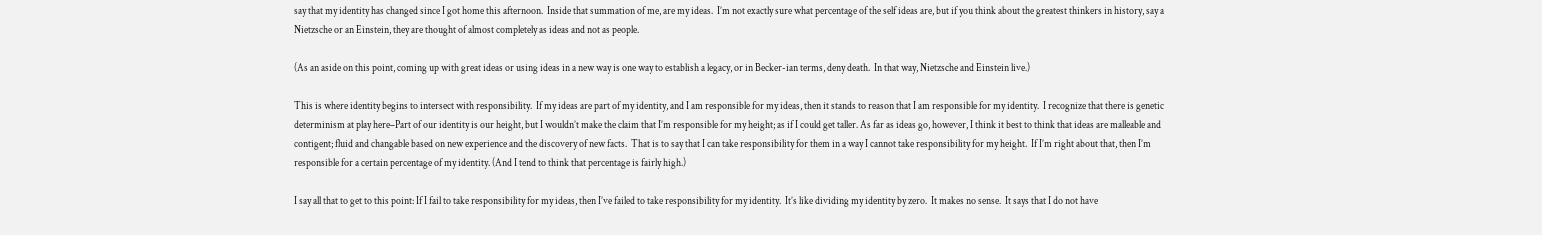say that my identity has changed since I got home this afternoon.  Inside that summation of me, are my ideas.  I’m not exactly sure what percentage of the self ideas are, but if you think about the greatest thinkers in history, say a Nietzsche or an Einstein, they are thought of almost completely as ideas and not as people.

(As an aside on this point, coming up with great ideas or using ideas in a new way is one way to establish a legacy, or in Becker-ian terms, deny death.  In that way, Nietzsche and Einstein live.)

This is where identity begins to intersect with responsibility.  If my ideas are part of my identity, and I am responsible for my ideas, then it stands to reason that I am responsible for my identity.  I recognize that there is genetic determinism at play here–Part of our identity is our height, but I wouldn’t make the claim that I’m responsible for my height; as if I could get taller. As far as ideas go, however, I think it best to think that ideas are malleable and contigent; fluid and changable based on new experience and the discovery of new facts.  That is to say that I can take responsibility for them in a way I cannot take responsibility for my height.  If I’m right about that, then I’m responsible for a certain percentage of my identity. (And I tend to think that percentage is fairly high.)

I say all that to get to this point: If I fail to take responsibility for my ideas, then I’ve failed to take responsibility for my identity.  It’s like dividing my identity by zero.  It makes no sense.  It says that I do not have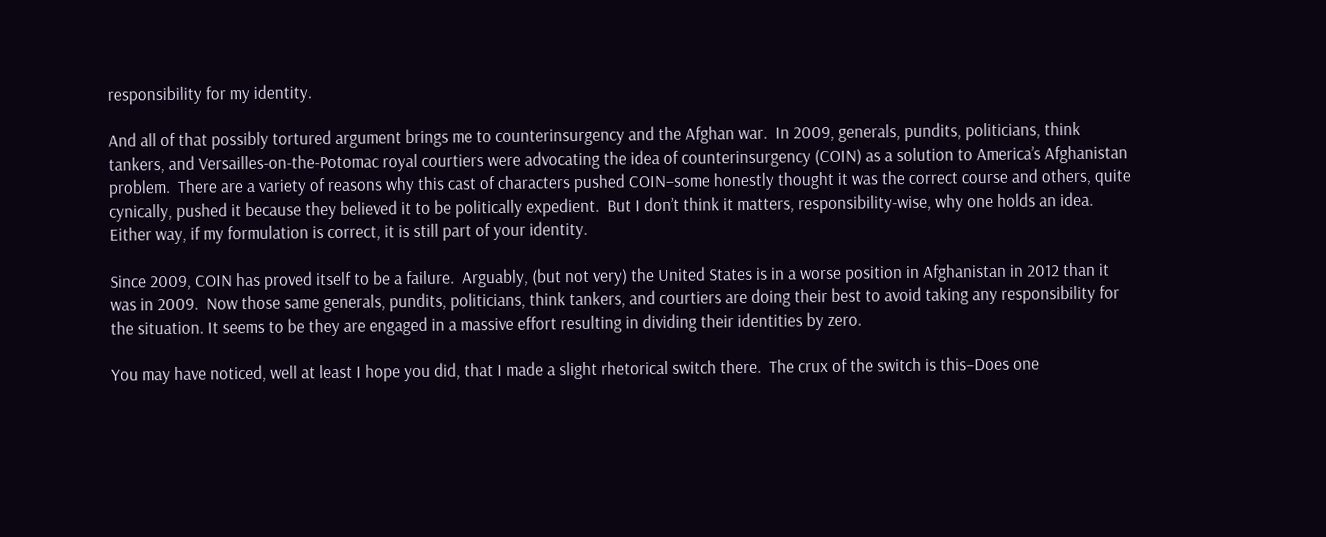responsibility for my identity.

And all of that possibly tortured argument brings me to counterinsurgency and the Afghan war.  In 2009, generals, pundits, politicians, think tankers, and Versailles-on-the-Potomac royal courtiers were advocating the idea of counterinsurgency (COIN) as a solution to America’s Afghanistan problem.  There are a variety of reasons why this cast of characters pushed COIN–some honestly thought it was the correct course and others, quite cynically, pushed it because they believed it to be politically expedient.  But I don’t think it matters, responsibility-wise, why one holds an idea.  Either way, if my formulation is correct, it is still part of your identity.

Since 2009, COIN has proved itself to be a failure.  Arguably, (but not very) the United States is in a worse position in Afghanistan in 2012 than it was in 2009.  Now those same generals, pundits, politicians, think tankers, and courtiers are doing their best to avoid taking any responsibility for the situation. It seems to be they are engaged in a massive effort resulting in dividing their identities by zero.

You may have noticed, well at least I hope you did, that I made a slight rhetorical switch there.  The crux of the switch is this–Does one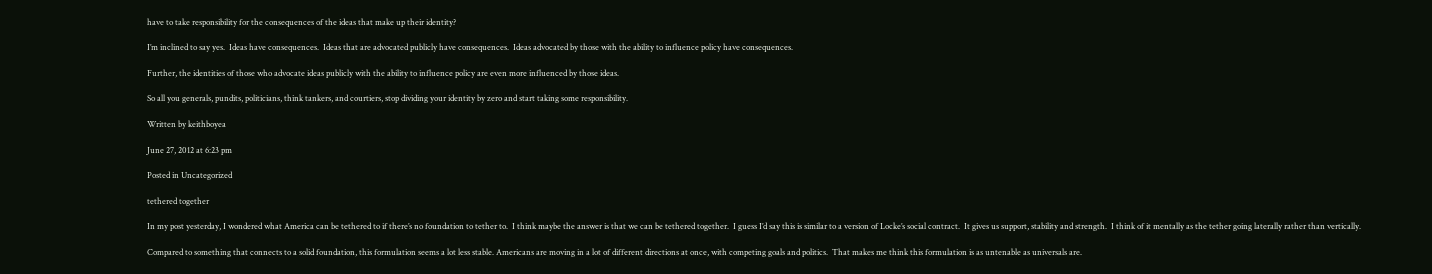have to take responsibility for the consequences of the ideas that make up their identity?

I’m inclined to say yes.  Ideas have consequences.  Ideas that are advocated publicly have consequences.  Ideas advocated by those with the ability to influence policy have consequences.

Further, the identities of those who advocate ideas publicly with the ability to influence policy are even more influenced by those ideas.

So all you generals, pundits, politicians, think tankers, and courtiers, stop dividing your identity by zero and start taking some responsibility.

Written by keithboyea

June 27, 2012 at 6:23 pm

Posted in Uncategorized

tethered together

In my post yesterday, I wondered what America can be tethered to if there’s no foundation to tether to.  I think maybe the answer is that we can be tethered together.  I guess I’d say this is similar to a version of Locke’s social contract.  It gives us support, stability and strength.  I think of it mentally as the tether going laterally rather than vertically.

Compared to something that connects to a solid foundation, this formulation seems a lot less stable. Americans are moving in a lot of different directions at once, with competing goals and politics.  That makes me think this formulation is as untenable as universals are.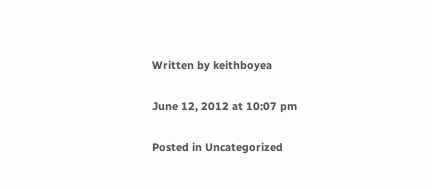Written by keithboyea

June 12, 2012 at 10:07 pm

Posted in Uncategorized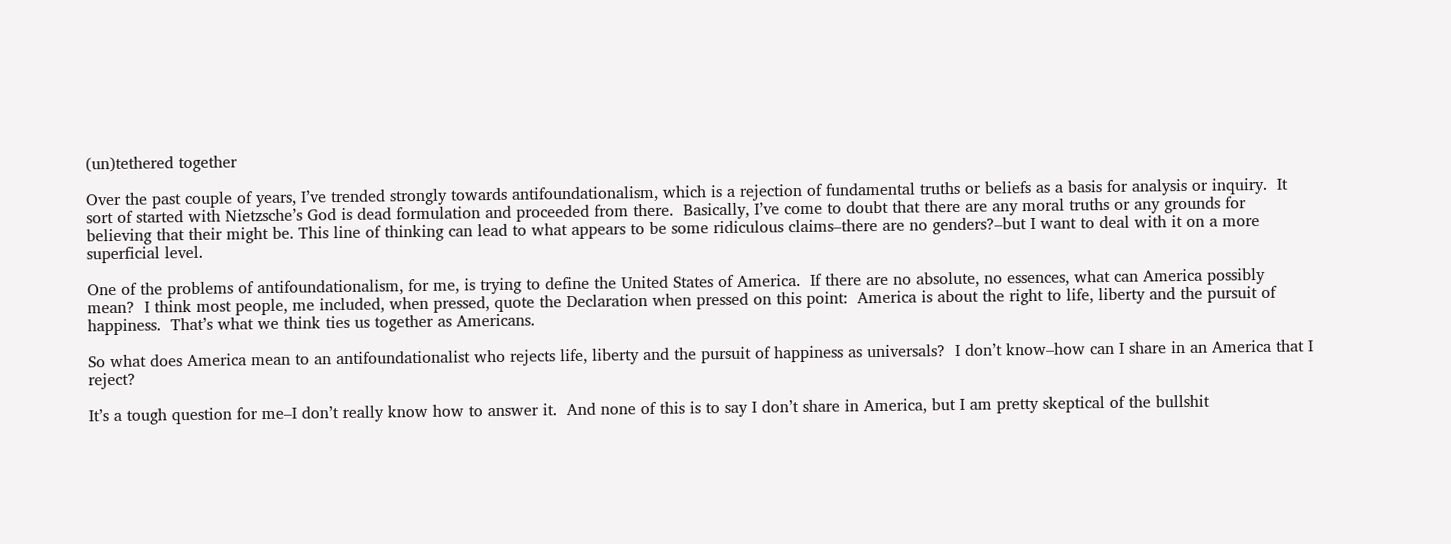(un)tethered together

Over the past couple of years, I’ve trended strongly towards antifoundationalism, which is a rejection of fundamental truths or beliefs as a basis for analysis or inquiry.  It sort of started with Nietzsche’s God is dead formulation and proceeded from there.  Basically, I’ve come to doubt that there are any moral truths or any grounds for believing that their might be. This line of thinking can lead to what appears to be some ridiculous claims–there are no genders?–but I want to deal with it on a more superficial level.

One of the problems of antifoundationalism, for me, is trying to define the United States of America.  If there are no absolute, no essences, what can America possibly mean?  I think most people, me included, when pressed, quote the Declaration when pressed on this point:  America is about the right to life, liberty and the pursuit of happiness.  That’s what we think ties us together as Americans.

So what does America mean to an antifoundationalist who rejects life, liberty and the pursuit of happiness as universals?  I don’t know–how can I share in an America that I reject?

It’s a tough question for me–I don’t really know how to answer it.  And none of this is to say I don’t share in America, but I am pretty skeptical of the bullshit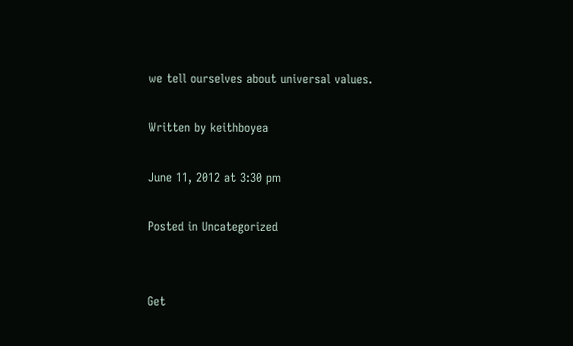we tell ourselves about universal values.

Written by keithboyea

June 11, 2012 at 3:30 pm

Posted in Uncategorized


Get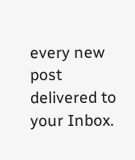every new post delivered to your Inbox.